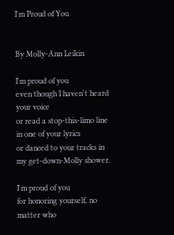I'm Proud of You


By Molly-Ann Leikin

I'm proud of you
even though I haven't heard your voice
or read a stop-this-limo line in one of your lyrics
or danced to your tracks in my get-down-Molly shower.

I'm proud of you
for honoring yourself, no matter who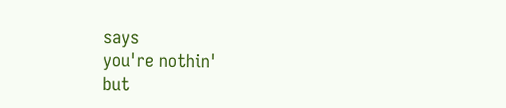says
you're nothin'
but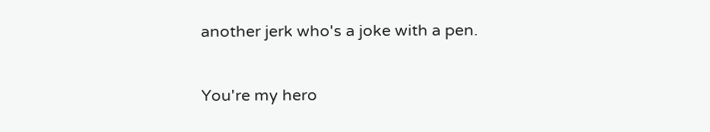another jerk who's a joke with a pen.

You're my hero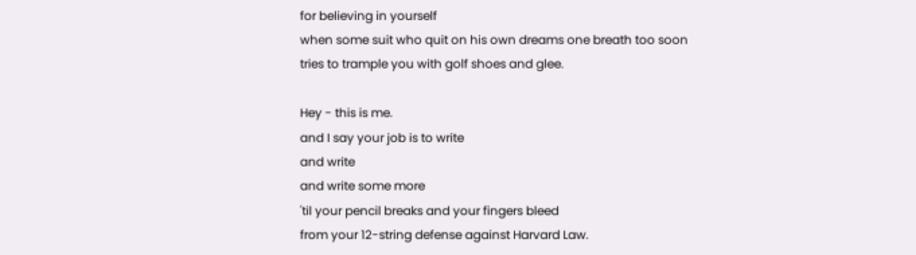for believing in yourself
when some suit who quit on his own dreams one breath too soon
tries to trample you with golf shoes and glee.

Hey - this is me.
and I say your job is to write
and write
and write some more
'til your pencil breaks and your fingers bleed
from your 12-string defense against Harvard Law.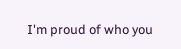I'm proud of who you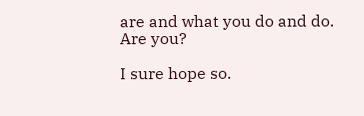are and what you do and do.
Are you?

I sure hope so.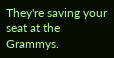They're saving your seat at the Grammys.